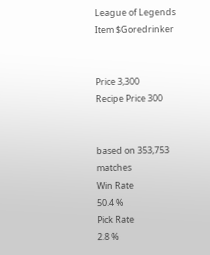League of Legends Item $Goredrinker


Price 3,300
Recipe Price 300


based on 353,753 matches
Win Rate
50.4 %
Pick Rate
2.8 %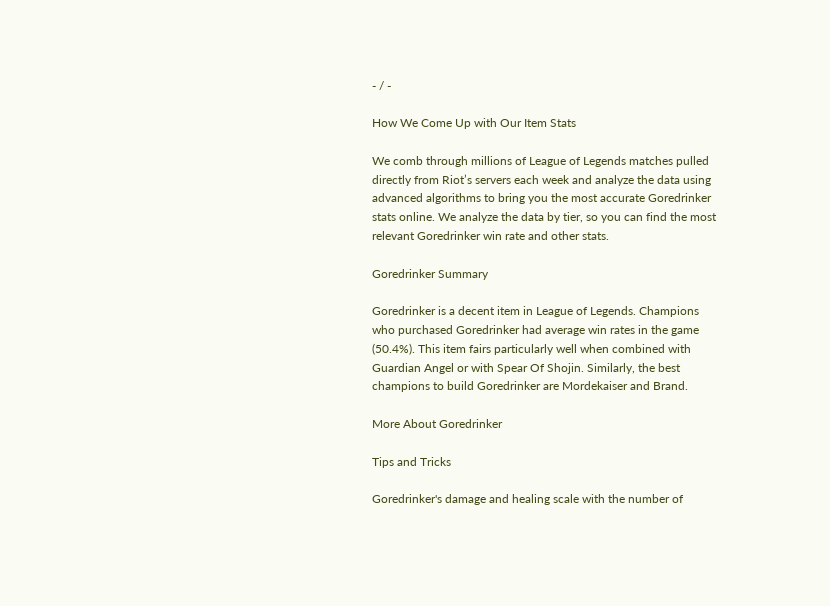- / -

How We Come Up with Our Item Stats

We comb through millions of League of Legends matches pulled directly from Riot’s servers each week and analyze the data using advanced algorithms to bring you the most accurate Goredrinker stats online. We analyze the data by tier, so you can find the most relevant Goredrinker win rate and other stats.

Goredrinker Summary

Goredrinker is a decent item in League of Legends. Champions who purchased Goredrinker had average win rates in the game (50.4%). This item fairs particularly well when combined with Guardian Angel or with Spear Of Shojin. Similarly, the best champions to build Goredrinker are Mordekaiser and Brand.

More About Goredrinker

Tips and Tricks

Goredrinker's damage and healing scale with the number of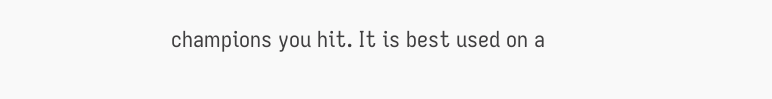champions you hit. It is best used on a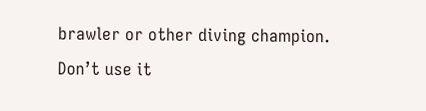brawler or other diving champion. Don’t use it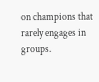on champions that rarely engages in groups.